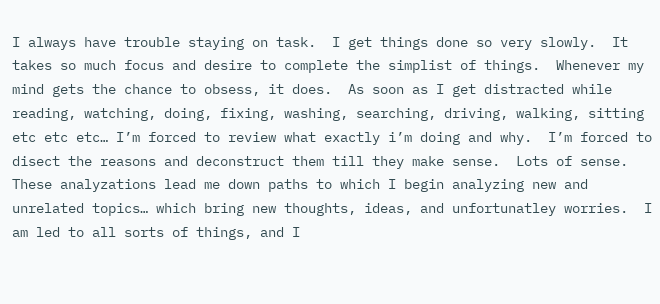I always have trouble staying on task.  I get things done so very slowly.  It takes so much focus and desire to complete the simplist of things.  Whenever my mind gets the chance to obsess, it does.  As soon as I get distracted while reading, watching, doing, fixing, washing, searching, driving, walking, sitting etc etc etc… I’m forced to review what exactly i’m doing and why.  I’m forced to disect the reasons and deconstruct them till they make sense.  Lots of sense.  These analyzations lead me down paths to which I begin analyzing new and unrelated topics… which bring new thoughts, ideas, and unfortunatley worries.  I am led to all sorts of things, and I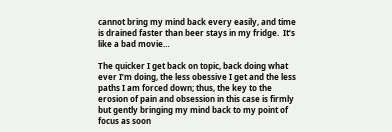cannot bring my mind back every easily, and time is drained faster than beer stays in my fridge.  It’s like a bad movie…

The quicker I get back on topic, back doing what ever I’m doing, the less obessive I get and the less paths I am forced down; thus, the key to the erosion of pain and obsession in this case is firmly but gently bringing my mind back to my point of focus as soon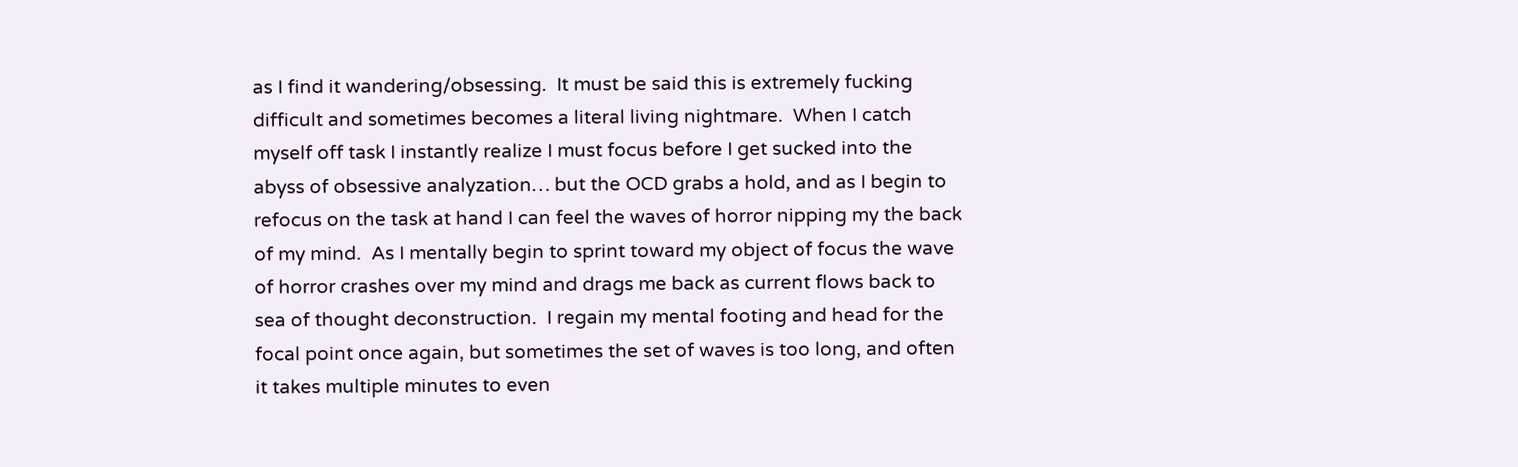as I find it wandering/obsessing.  It must be said this is extremely fucking difficult and sometimes becomes a literal living nightmare.  When I catch myself off task I instantly realize I must focus before I get sucked into the abyss of obsessive analyzation… but the OCD grabs a hold, and as I begin to refocus on the task at hand I can feel the waves of horror nipping my the back of my mind.  As I mentally begin to sprint toward my object of focus the wave of horror crashes over my mind and drags me back as current flows back to sea of thought deconstruction.  I regain my mental footing and head for the focal point once again, but sometimes the set of waves is too long, and often it takes multiple minutes to even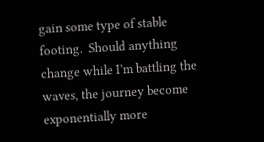gain some type of stable footing.  Should anything change while I’m battling the waves, the journey become exponentially more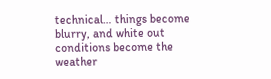technical… things become blurry, and white out conditions become the weather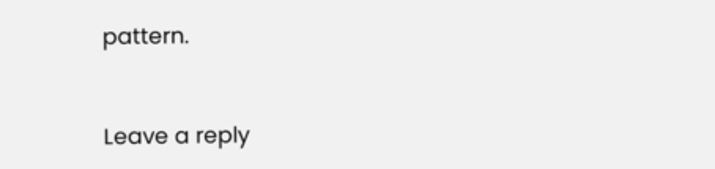pattern.



Leave a reply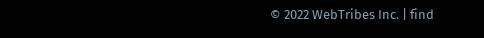© 2022 WebTribes Inc. | find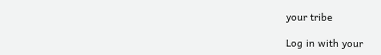your tribe

Log in with your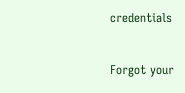credentials


Forgot your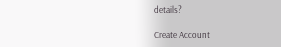details?

Create Account